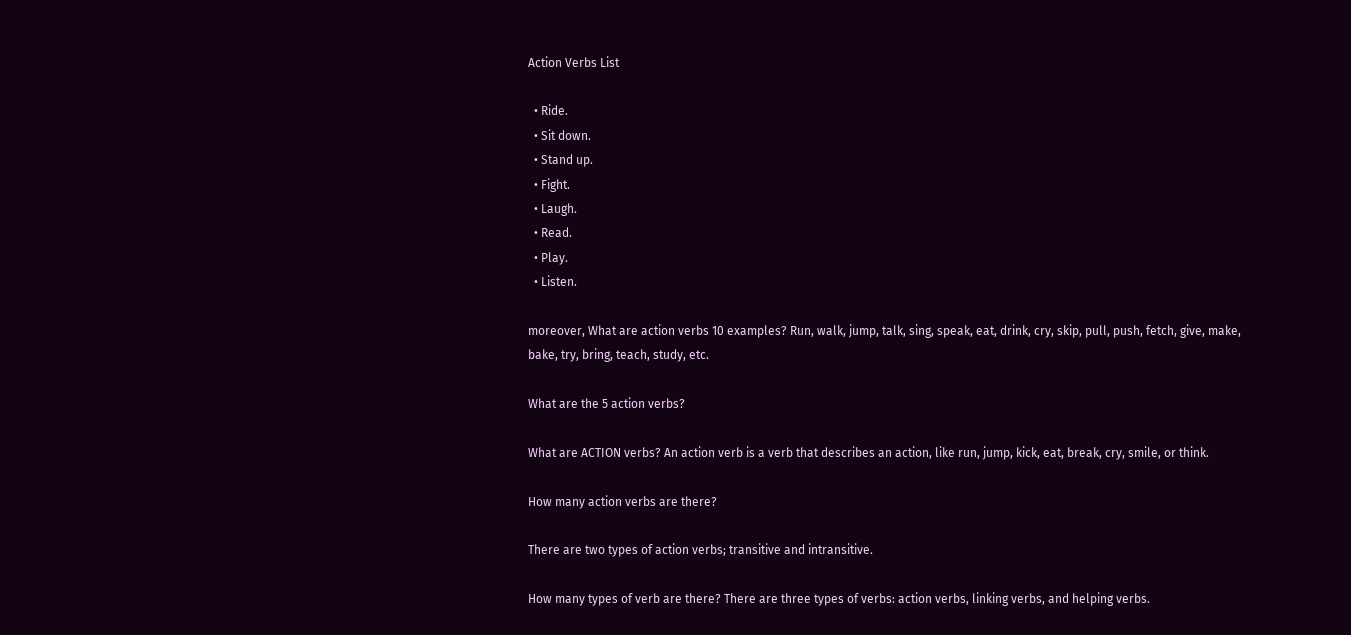Action Verbs List

  • Ride.
  • Sit down.
  • Stand up.
  • Fight.
  • Laugh.
  • Read.
  • Play.
  • Listen.

moreover, What are action verbs 10 examples? Run, walk, jump, talk, sing, speak, eat, drink, cry, skip, pull, push, fetch, give, make, bake, try, bring, teach, study, etc.

What are the 5 action verbs?

What are ACTION verbs? An action verb is a verb that describes an action, like run, jump, kick, eat, break, cry, smile, or think.

How many action verbs are there?

There are two types of action verbs; transitive and intransitive.

How many types of verb are there? There are three types of verbs: action verbs, linking verbs, and helping verbs.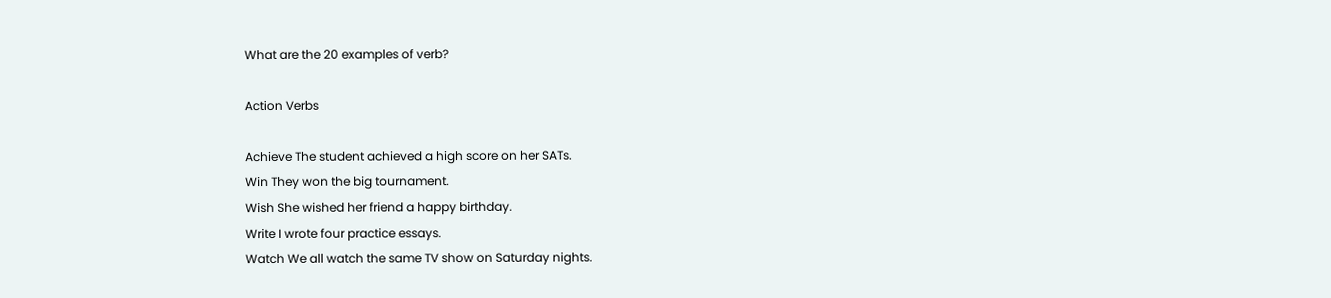What are the 20 examples of verb?

Action Verbs

Achieve The student achieved a high score on her SATs.
Win They won the big tournament.
Wish She wished her friend a happy birthday.
Write I wrote four practice essays.
Watch We all watch the same TV show on Saturday nights.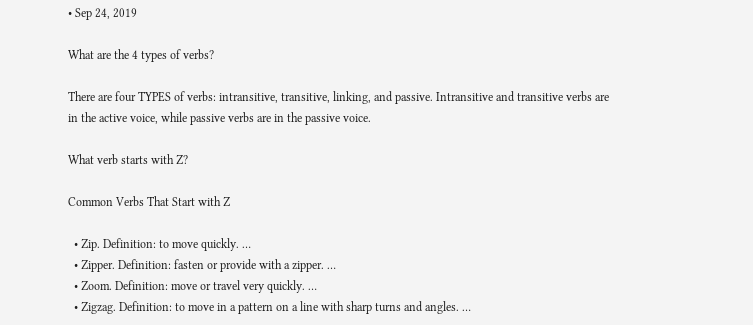• Sep 24, 2019

What are the 4 types of verbs?

There are four TYPES of verbs: intransitive, transitive, linking, and passive. Intransitive and transitive verbs are in the active voice, while passive verbs are in the passive voice.

What verb starts with Z?

Common Verbs That Start with Z

  • Zip. Definition: to move quickly. …
  • Zipper. Definition: fasten or provide with a zipper. …
  • Zoom. Definition: move or travel very quickly. …
  • Zigzag. Definition: to move in a pattern on a line with sharp turns and angles. …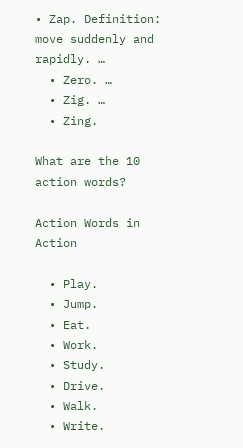• Zap. Definition: move suddenly and rapidly. …
  • Zero. …
  • Zig. …
  • Zing.

What are the 10 action words?

Action Words in Action

  • Play.
  • Jump.
  • Eat.
  • Work.
  • Study.
  • Drive.
  • Walk.
  • Write.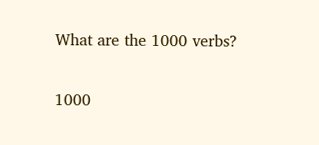What are the 1000 verbs?

1000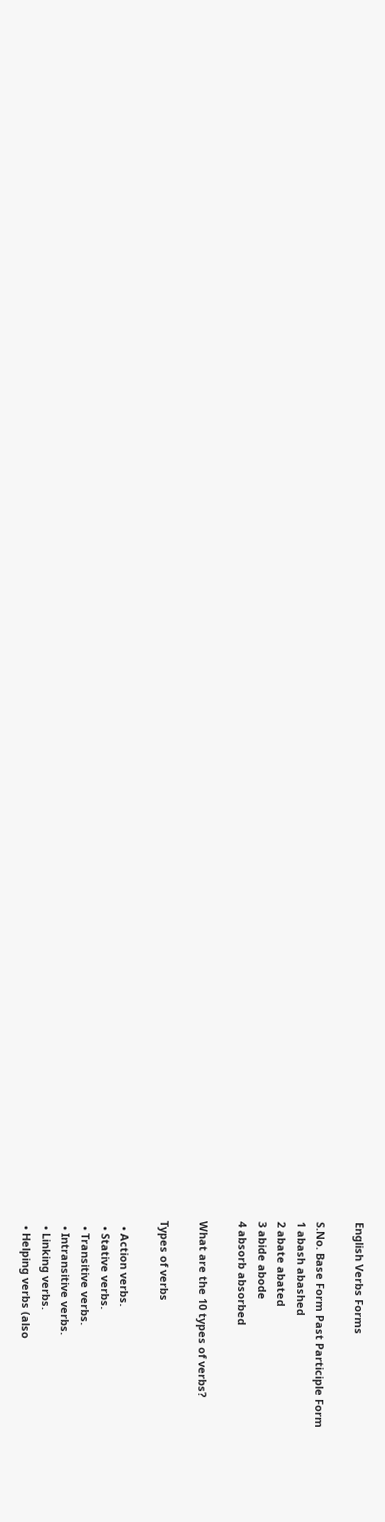English Verbs Forms

S.No. Base Form Past Participle Form
1 abash abashed
2 abate abated
3 abide abode
4 absorb absorbed

What are the 10 types of verbs?

Types of verbs

  • Action verbs.
  • Stative verbs.
  • Transitive verbs.
  • Intransitive verbs.
  • Linking verbs.
  • Helping verbs (also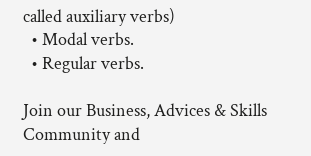called auxiliary verbs)
  • Modal verbs.
  • Regular verbs.

Join our Business, Advices & Skills Community and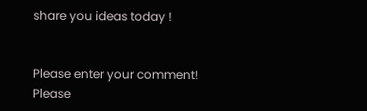share you ideas today !


Please enter your comment!
Please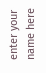enter your name here